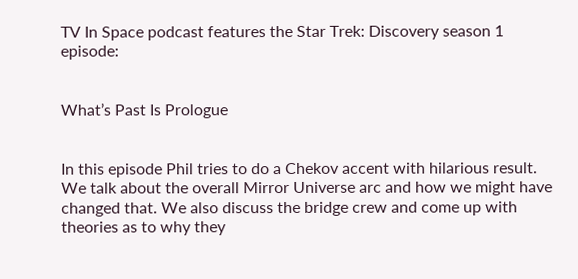TV In Space podcast features the Star Trek: Discovery season 1 episode:


What’s Past Is Prologue


In this episode Phil tries to do a Chekov accent with hilarious result. We talk about the overall Mirror Universe arc and how we might have changed that. We also discuss the bridge crew and come up with theories as to why they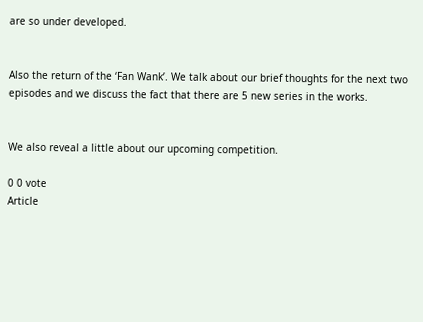are so under developed.


Also the return of the ‘Fan Wank’. We talk about our brief thoughts for the next two episodes and we discuss the fact that there are 5 new series in the works.


We also reveal a little about our upcoming competition.

0 0 vote
Article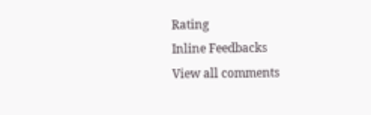Rating
Inline Feedbacks
View all comments